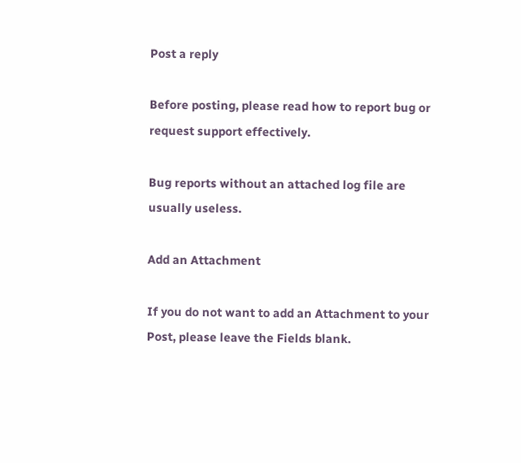Post a reply

Before posting, please read how to report bug or request support effectively.

Bug reports without an attached log file are usually useless.

Add an Attachment

If you do not want to add an Attachment to your Post, please leave the Fields blank.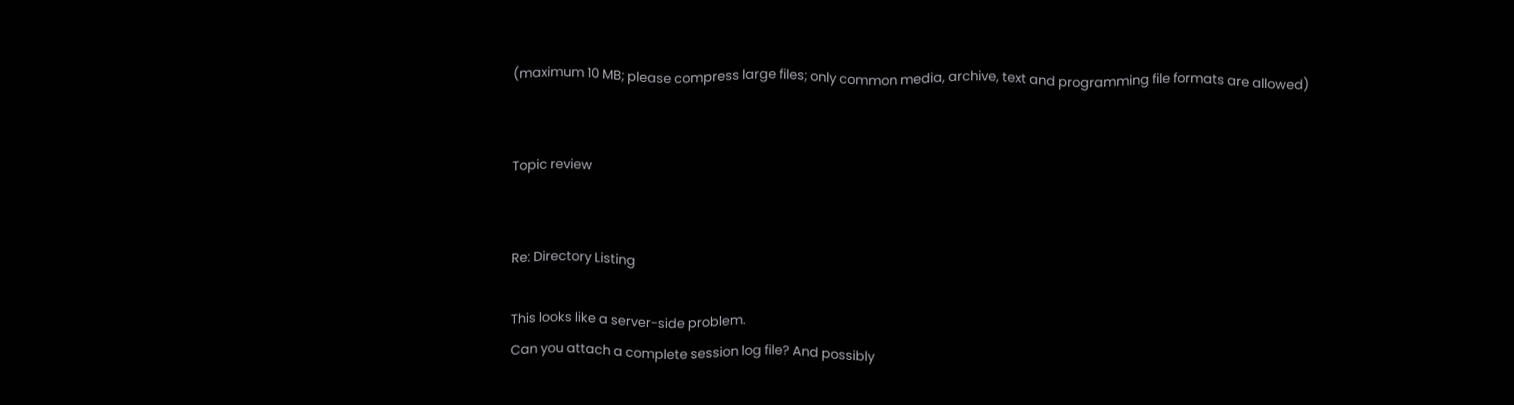(maximum 10 MB; please compress large files; only common media, archive, text and programming file formats are allowed)


Topic review


Re: Directory Listing

This looks like a server-side problem.
Can you attach a complete session log file? And possibly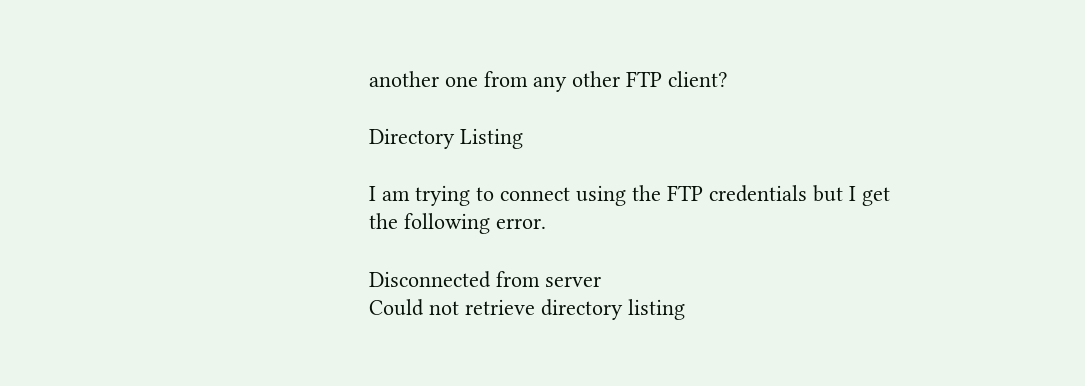another one from any other FTP client?

Directory Listing

I am trying to connect using the FTP credentials but I get the following error.

Disconnected from server
Could not retrieve directory listing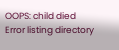OOPS: child died
Error listing directory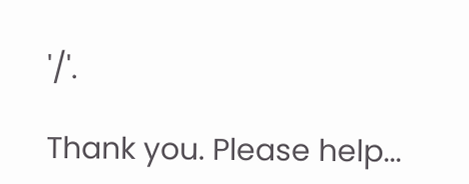'/'.

Thank you. Please help...